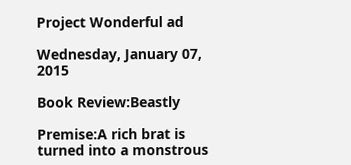Project Wonderful ad

Wednesday, January 07, 2015

Book Review:Beastly

Premise:A rich brat is turned into a monstrous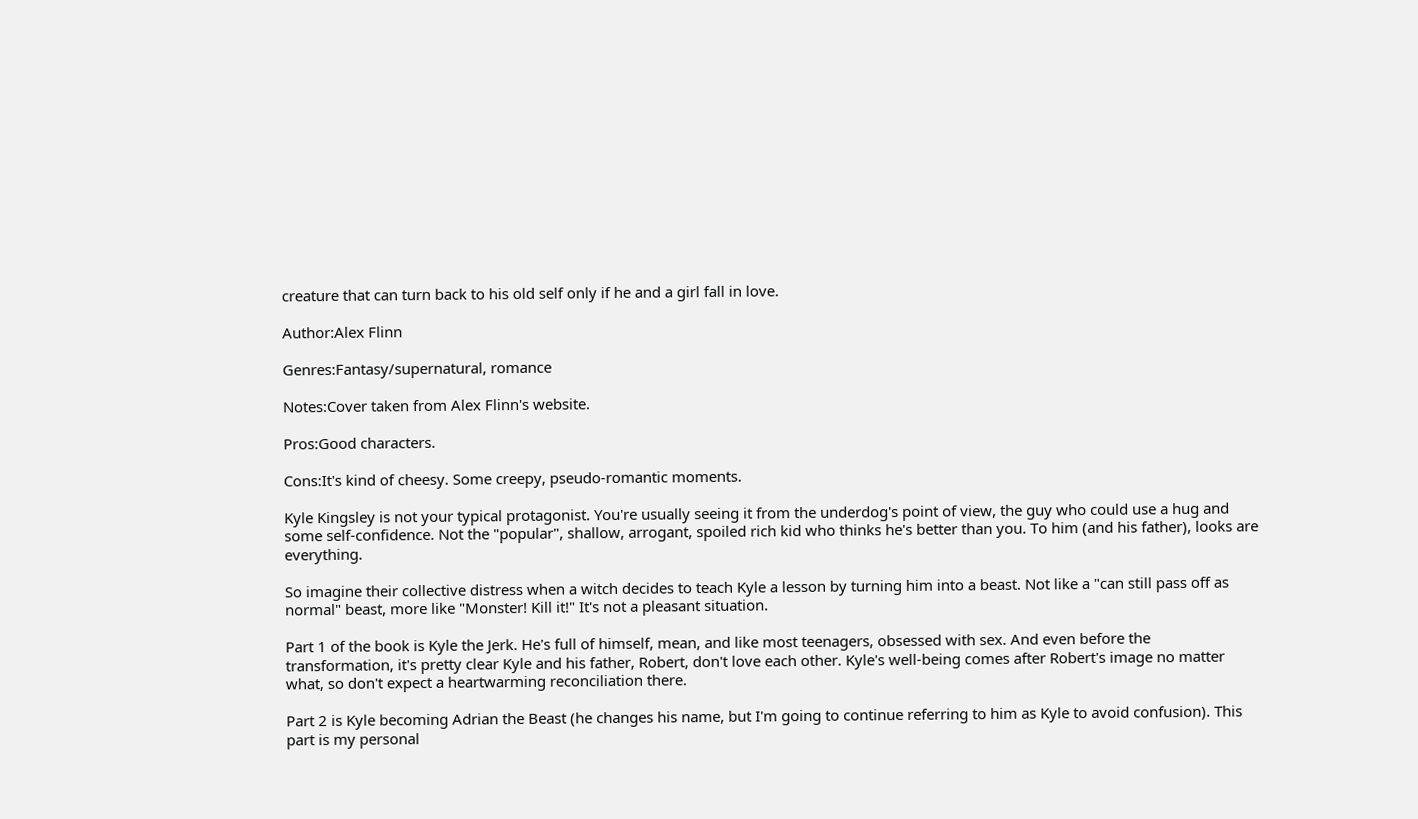creature that can turn back to his old self only if he and a girl fall in love.

Author:Alex Flinn

Genres:Fantasy/supernatural, romance

Notes:Cover taken from Alex Flinn's website.

Pros:Good characters.

Cons:It's kind of cheesy. Some creepy, pseudo-romantic moments.

Kyle Kingsley is not your typical protagonist. You're usually seeing it from the underdog's point of view, the guy who could use a hug and some self-confidence. Not the "popular", shallow, arrogant, spoiled rich kid who thinks he's better than you. To him (and his father), looks are everything.

So imagine their collective distress when a witch decides to teach Kyle a lesson by turning him into a beast. Not like a "can still pass off as normal" beast, more like "Monster! Kill it!" It's not a pleasant situation.

Part 1 of the book is Kyle the Jerk. He's full of himself, mean, and like most teenagers, obsessed with sex. And even before the transformation, it's pretty clear Kyle and his father, Robert, don't love each other. Kyle's well-being comes after Robert's image no matter what, so don't expect a heartwarming reconciliation there.

Part 2 is Kyle becoming Adrian the Beast (he changes his name, but I'm going to continue referring to him as Kyle to avoid confusion). This part is my personal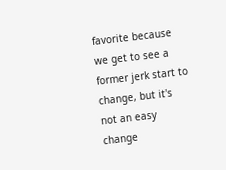favorite because we get to see a former jerk start to change, but it's not an easy change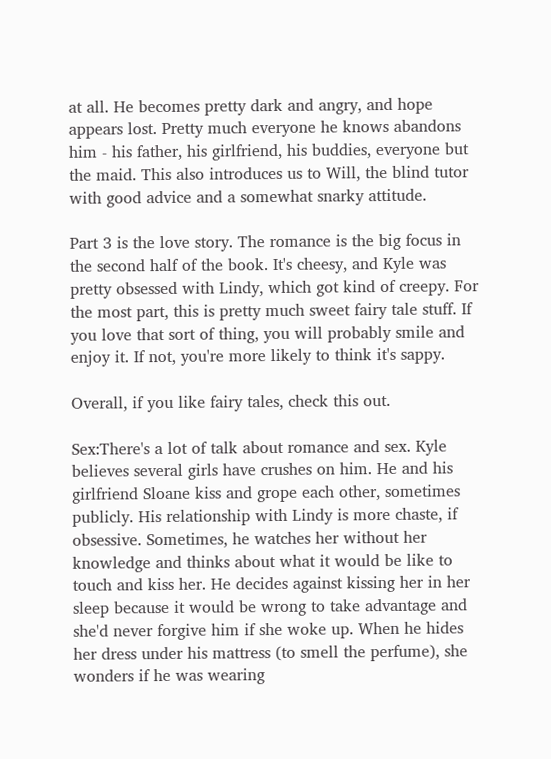at all. He becomes pretty dark and angry, and hope appears lost. Pretty much everyone he knows abandons him - his father, his girlfriend, his buddies, everyone but the maid. This also introduces us to Will, the blind tutor with good advice and a somewhat snarky attitude.

Part 3 is the love story. The romance is the big focus in the second half of the book. It's cheesy, and Kyle was pretty obsessed with Lindy, which got kind of creepy. For the most part, this is pretty much sweet fairy tale stuff. If you love that sort of thing, you will probably smile and enjoy it. If not, you're more likely to think it's sappy.

Overall, if you like fairy tales, check this out.

Sex:There's a lot of talk about romance and sex. Kyle believes several girls have crushes on him. He and his girlfriend Sloane kiss and grope each other, sometimes publicly. His relationship with Lindy is more chaste, if obsessive. Sometimes, he watches her without her knowledge and thinks about what it would be like to touch and kiss her. He decides against kissing her in her sleep because it would be wrong to take advantage and she'd never forgive him if she woke up. When he hides her dress under his mattress (to smell the perfume), she wonders if he was wearing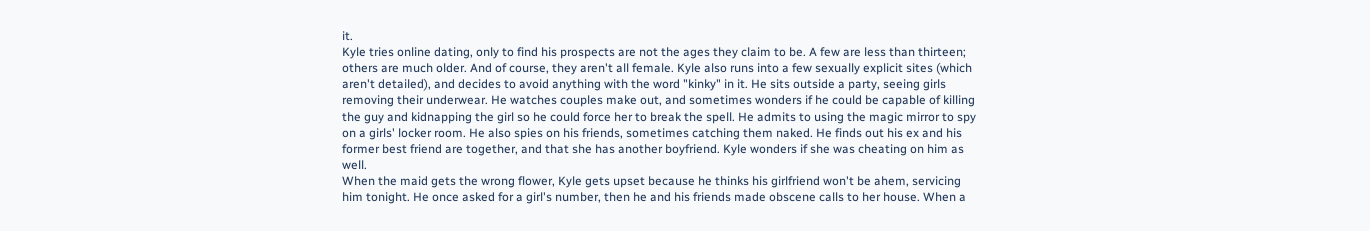it.
Kyle tries online dating, only to find his prospects are not the ages they claim to be. A few are less than thirteen; others are much older. And of course, they aren't all female. Kyle also runs into a few sexually explicit sites (which aren't detailed), and decides to avoid anything with the word "kinky" in it. He sits outside a party, seeing girls removing their underwear. He watches couples make out, and sometimes wonders if he could be capable of killing the guy and kidnapping the girl so he could force her to break the spell. He admits to using the magic mirror to spy on a girls' locker room. He also spies on his friends, sometimes catching them naked. He finds out his ex and his former best friend are together, and that she has another boyfriend. Kyle wonders if she was cheating on him as well.
When the maid gets the wrong flower, Kyle gets upset because he thinks his girlfriend won't be ahem, servicing him tonight. He once asked for a girl's number, then he and his friends made obscene calls to her house. When a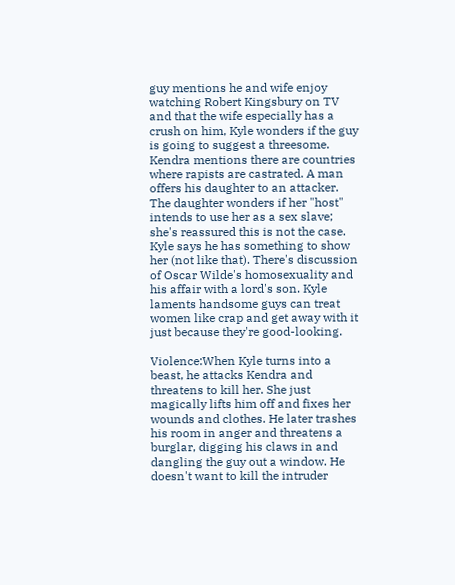guy mentions he and wife enjoy watching Robert Kingsbury on TV and that the wife especially has a crush on him, Kyle wonders if the guy is going to suggest a threesome.
Kendra mentions there are countries where rapists are castrated. A man offers his daughter to an attacker. The daughter wonders if her "host" intends to use her as a sex slave; she's reassured this is not the case. Kyle says he has something to show her (not like that). There's discussion of Oscar Wilde's homosexuality and his affair with a lord's son. Kyle laments handsome guys can treat women like crap and get away with it just because they're good-looking.

Violence:When Kyle turns into a beast, he attacks Kendra and threatens to kill her. She just magically lifts him off and fixes her wounds and clothes. He later trashes his room in anger and threatens a burglar, digging his claws in and dangling the guy out a window. He doesn't want to kill the intruder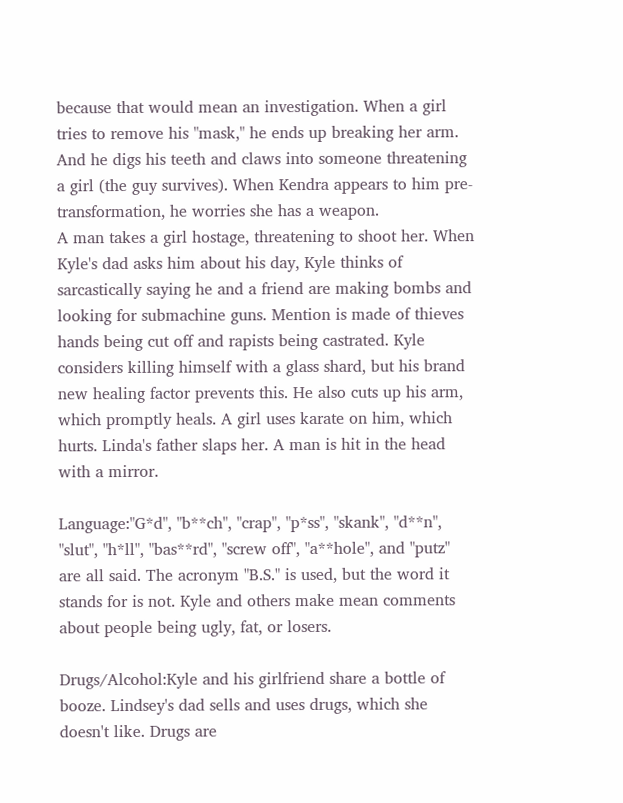because that would mean an investigation. When a girl tries to remove his "mask," he ends up breaking her arm. And he digs his teeth and claws into someone threatening a girl (the guy survives). When Kendra appears to him pre-transformation, he worries she has a weapon.
A man takes a girl hostage, threatening to shoot her. When Kyle's dad asks him about his day, Kyle thinks of sarcastically saying he and a friend are making bombs and looking for submachine guns. Mention is made of thieves hands being cut off and rapists being castrated. Kyle considers killing himself with a glass shard, but his brand new healing factor prevents this. He also cuts up his arm, which promptly heals. A girl uses karate on him, which hurts. Linda's father slaps her. A man is hit in the head with a mirror.

Language:"G*d", "b**ch", "crap", "p*ss", "skank", "d**n", "slut", "h*ll", "bas**rd", "screw off", "a**hole", and "putz" are all said. The acronym "B.S." is used, but the word it stands for is not. Kyle and others make mean comments about people being ugly, fat, or losers.

Drugs/Alcohol:Kyle and his girlfriend share a bottle of booze. Lindsey's dad sells and uses drugs, which she doesn't like. Drugs are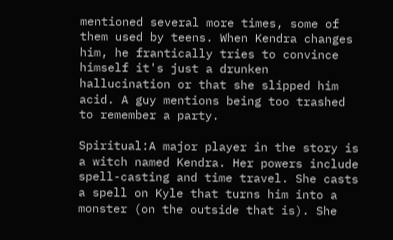mentioned several more times, some of them used by teens. When Kendra changes him, he frantically tries to convince himself it's just a drunken hallucination or that she slipped him acid. A guy mentions being too trashed to remember a party.

Spiritual:A major player in the story is a witch named Kendra. Her powers include spell-casting and time travel. She casts a spell on Kyle that turns him into a monster (on the outside that is). She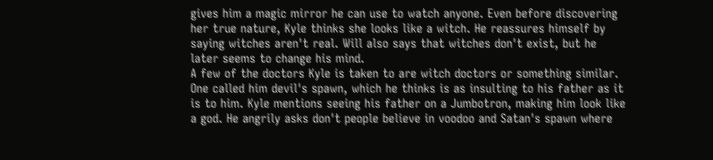gives him a magic mirror he can use to watch anyone. Even before discovering her true nature, Kyle thinks she looks like a witch. He reassures himself by saying witches aren't real. Will also says that witches don't exist, but he later seems to change his mind.
A few of the doctors Kyle is taken to are witch doctors or something similar. One called him devil's spawn, which he thinks is as insulting to his father as it is to him. Kyle mentions seeing his father on a Jumbotron, making him look like a god. He angrily asks don't people believe in voodoo and Satan's spawn where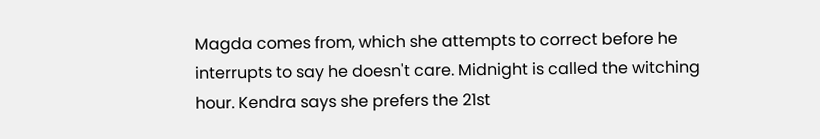Magda comes from, which she attempts to correct before he interrupts to say he doesn't care. Midnight is called the witching hour. Kendra says she prefers the 21st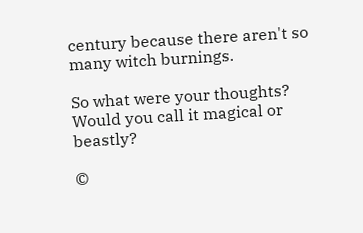century because there aren't so many witch burnings.

So what were your thoughts? Would you call it magical or beastly?

©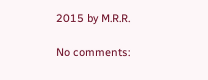2015 by M.R.R.

No comments: